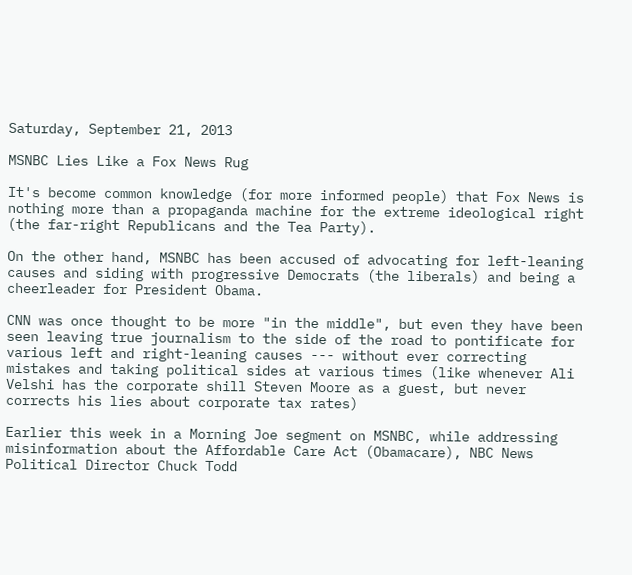Saturday, September 21, 2013

MSNBC Lies Like a Fox News Rug

It's become common knowledge (for more informed people) that Fox News is nothing more than a propaganda machine for the extreme ideological right (the far-right Republicans and the Tea Party).

On the other hand, MSNBC has been accused of advocating for left-leaning causes and siding with progressive Democrats (the liberals) and being a cheerleader for President Obama.

CNN was once thought to be more "in the middle", but even they have been seen leaving true journalism to the side of the road to pontificate for various left and right-leaning causes --- without ever correcting mistakes and taking political sides at various times (like whenever Ali Velshi has the corporate shill Steven Moore as a guest, but never corrects his lies about corporate tax rates)

Earlier this week in a Morning Joe segment on MSNBC, while addressing misinformation about the Affordable Care Act (Obamacare), NBC News Political Director Chuck Todd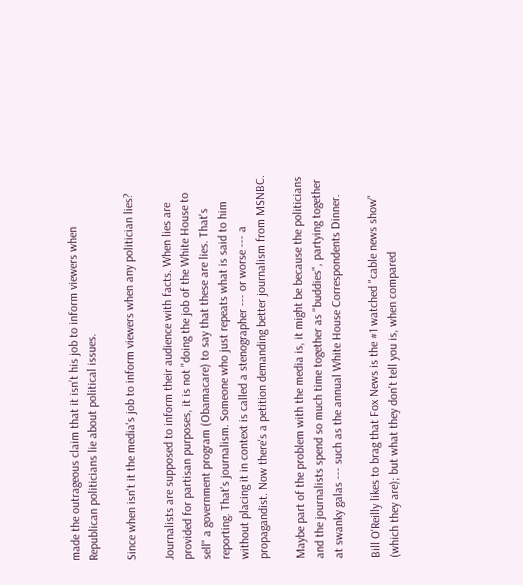made the outrageous claim that it isn’t his job to inform viewers when Republican politicians lie about political issues.

Since when isn't it the media's job to inform viewers when any politician lies?

Journalists are supposed to inform their audience with facts. When lies are provided for partisan purposes, it is not "doing the job of the White House to sell" a government program (Obamacare) to say that these are lies. That's reporting. That's journalism. Someone who just repeats what is said to him without placing it in context is called a stenographer --- or worse --- a propagandist. Now there's a petition demanding better journalism from MSNBC.

Maybe part of the problem with the media is, it might be because the politicians and the journalists spend so much time together as "buddies", partying together at swanky galas --- such as the annual White House Correspondents Dinner.

Bill O'Reilly likes to brag that Fox News is the #1 watched "cable news show" (which they are); but what they don't tell you is, when compared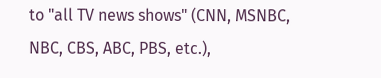to "all TV news shows" (CNN, MSNBC, NBC, CBS, ABC, PBS, etc.),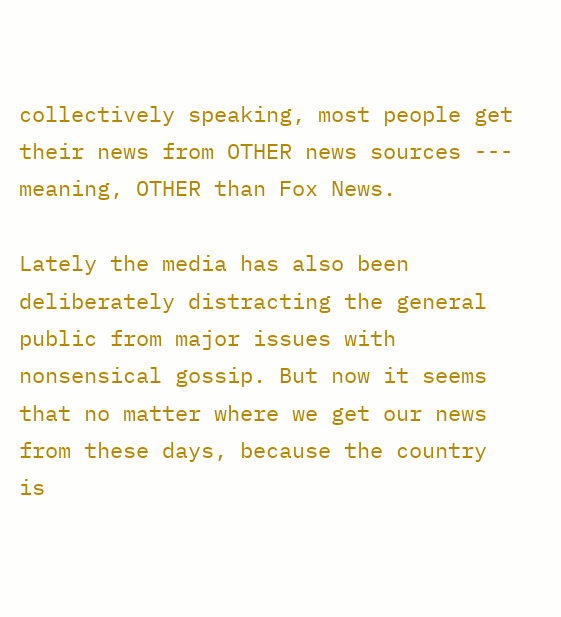collectively speaking, most people get their news from OTHER news sources --- meaning, OTHER than Fox News.

Lately the media has also been deliberately distracting the general public from major issues with nonsensical gossip. But now it seems that no matter where we get our news from these days, because the country is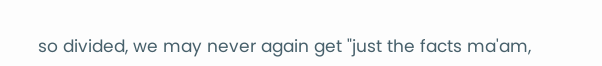so divided, we may never again get "just the facts ma'am,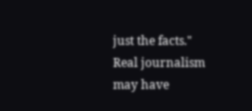just the facts." Real journalism may have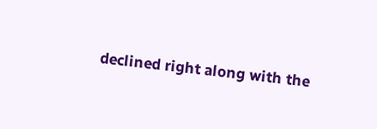declined right along with the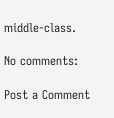middle-class.

No comments:

Post a Comment